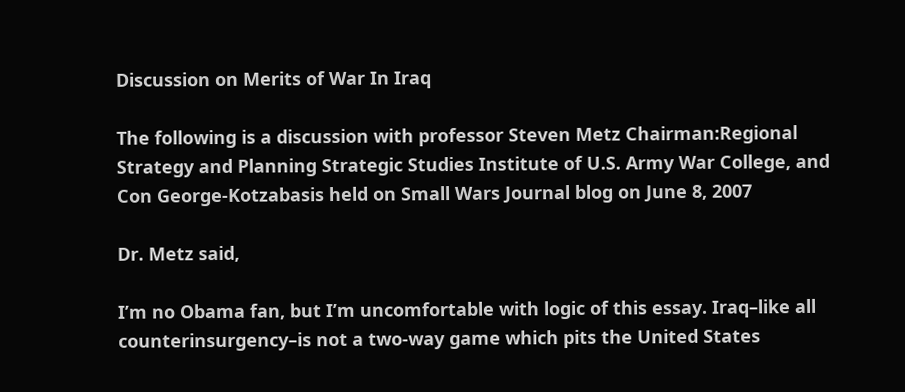Discussion on Merits of War In Iraq

The following is a discussion with professor Steven Metz Chairman:Regional Strategy and Planning Strategic Studies Institute of U.S. Army War College, and Con George-Kotzabasis held on Small Wars Journal blog on June 8, 2007

Dr. Metz said,

I’m no Obama fan, but I’m uncomfortable with logic of this essay. Iraq–like all counterinsurgency–is not a two-way game which pits the United States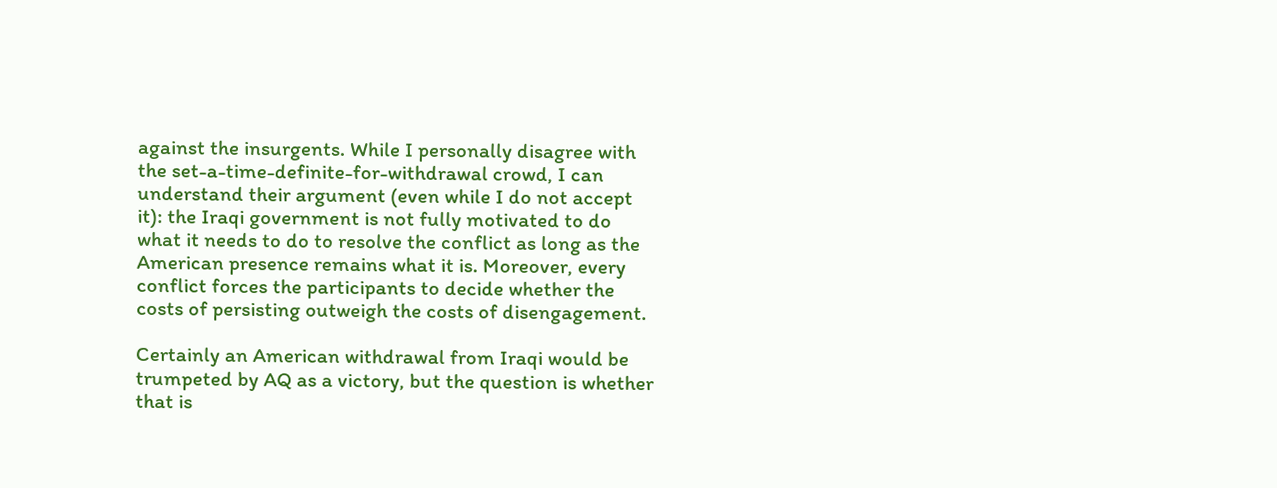against the insurgents. While I personally disagree with the set-a-time-definite-for-withdrawal crowd, I can understand their argument (even while I do not accept it): the Iraqi government is not fully motivated to do what it needs to do to resolve the conflict as long as the American presence remains what it is. Moreover, every conflict forces the participants to decide whether the costs of persisting outweigh the costs of disengagement.

Certainly an American withdrawal from Iraqi would be trumpeted by AQ as a victory, but the question is whether that is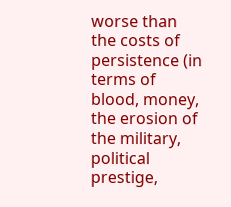worse than the costs of persistence (in terms of blood, money, the erosion of the military, political prestige,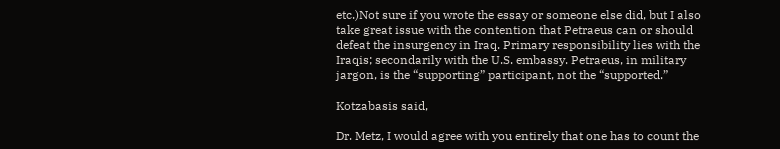etc.)Not sure if you wrote the essay or someone else did, but I also take great issue with the contention that Petraeus can or should defeat the insurgency in Iraq. Primary responsibility lies with the Iraqis; secondarily with the U.S. embassy. Petraeus, in military jargon, is the “supporting” participant, not the “supported.”

Kotzabasis said,

Dr. Metz, I would agree with you entirely that one has to count the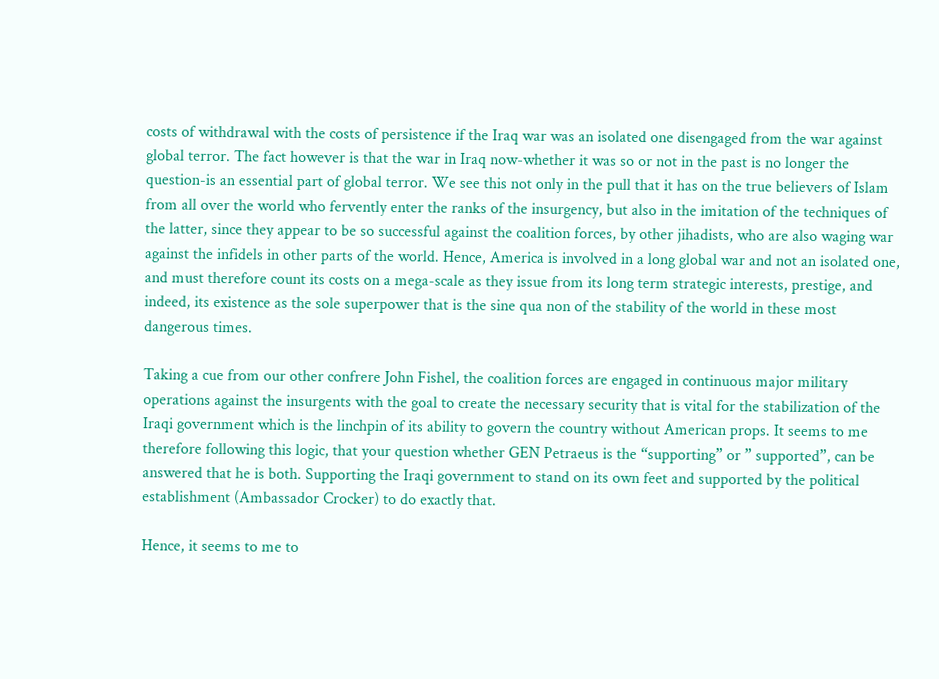costs of withdrawal with the costs of persistence if the Iraq war was an isolated one disengaged from the war against global terror. The fact however is that the war in Iraq now-whether it was so or not in the past is no longer the question-is an essential part of global terror. We see this not only in the pull that it has on the true believers of Islam from all over the world who fervently enter the ranks of the insurgency, but also in the imitation of the techniques of the latter, since they appear to be so successful against the coalition forces, by other jihadists, who are also waging war against the infidels in other parts of the world. Hence, America is involved in a long global war and not an isolated one, and must therefore count its costs on a mega-scale as they issue from its long term strategic interests, prestige, and indeed, its existence as the sole superpower that is the sine qua non of the stability of the world in these most dangerous times.

Taking a cue from our other confrere John Fishel, the coalition forces are engaged in continuous major military operations against the insurgents with the goal to create the necessary security that is vital for the stabilization of the Iraqi government which is the linchpin of its ability to govern the country without American props. It seems to me therefore following this logic, that your question whether GEN Petraeus is the “supporting” or ” supported”, can be answered that he is both. Supporting the Iraqi government to stand on its own feet and supported by the political establishment (Ambassador Crocker) to do exactly that.

Hence, it seems to me to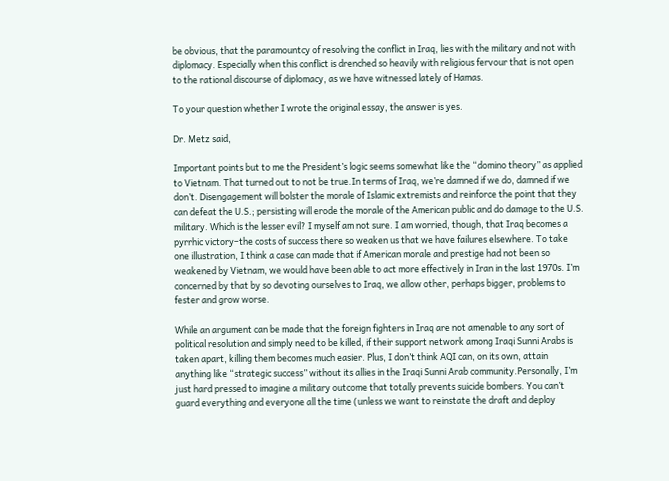be obvious, that the paramountcy of resolving the conflict in Iraq, lies with the military and not with diplomacy. Especially when this conflict is drenched so heavily with religious fervour that is not open to the rational discourse of diplomacy, as we have witnessed lately of Hamas.

To your question whether I wrote the original essay, the answer is yes.

Dr. Metz said,

Important points but to me the President’s logic seems somewhat like the “domino theory” as applied to Vietnam. That turned out to not be true.In terms of Iraq, we’re damned if we do, damned if we don’t. Disengagement will bolster the morale of Islamic extremists and reinforce the point that they can defeat the U.S.; persisting will erode the morale of the American public and do damage to the U.S. military. Which is the lesser evil? I myself am not sure. I am worried, though, that Iraq becomes a pyrrhic victory–the costs of success there so weaken us that we have failures elsewhere. To take one illustration, I think a case can made that if American morale and prestige had not been so weakened by Vietnam, we would have been able to act more effectively in Iran in the last 1970s. I’m concerned by that by so devoting ourselves to Iraq, we allow other, perhaps bigger, problems to fester and grow worse.

While an argument can be made that the foreign fighters in Iraq are not amenable to any sort of political resolution and simply need to be killed, if their support network among Iraqi Sunni Arabs is taken apart, killing them becomes much easier. Plus, I don’t think AQI can, on its own, attain anything like “strategic success” without its allies in the Iraqi Sunni Arab community.Personally, I’m just hard pressed to imagine a military outcome that totally prevents suicide bombers. You can’t guard everything and everyone all the time (unless we want to reinstate the draft and deploy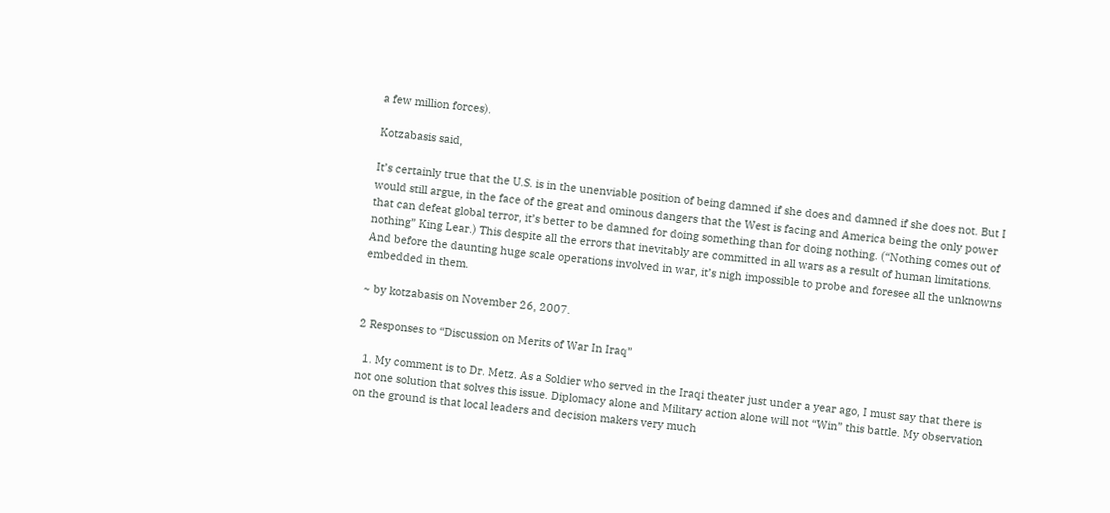a few million forces).

Kotzabasis said,

It’s certainly true that the U.S. is in the unenviable position of being damned if she does and damned if she does not. But I would still argue, in the face of the great and ominous dangers that the West is facing and America being the only power that can defeat global terror, it’s better to be damned for doing something than for doing nothing. (“Nothing comes out of nothing” King Lear.) This despite all the errors that inevitably are committed in all wars as a result of human limitations. And before the daunting huge scale operations involved in war, it’s nigh impossible to probe and foresee all the unknowns embedded in them.

~ by kotzabasis on November 26, 2007.

2 Responses to “Discussion on Merits of War In Iraq”

  1. My comment is to Dr. Metz. As a Soldier who served in the Iraqi theater just under a year ago, I must say that there is not one solution that solves this issue. Diplomacy alone and Military action alone will not “Win” this battle. My observation on the ground is that local leaders and decision makers very much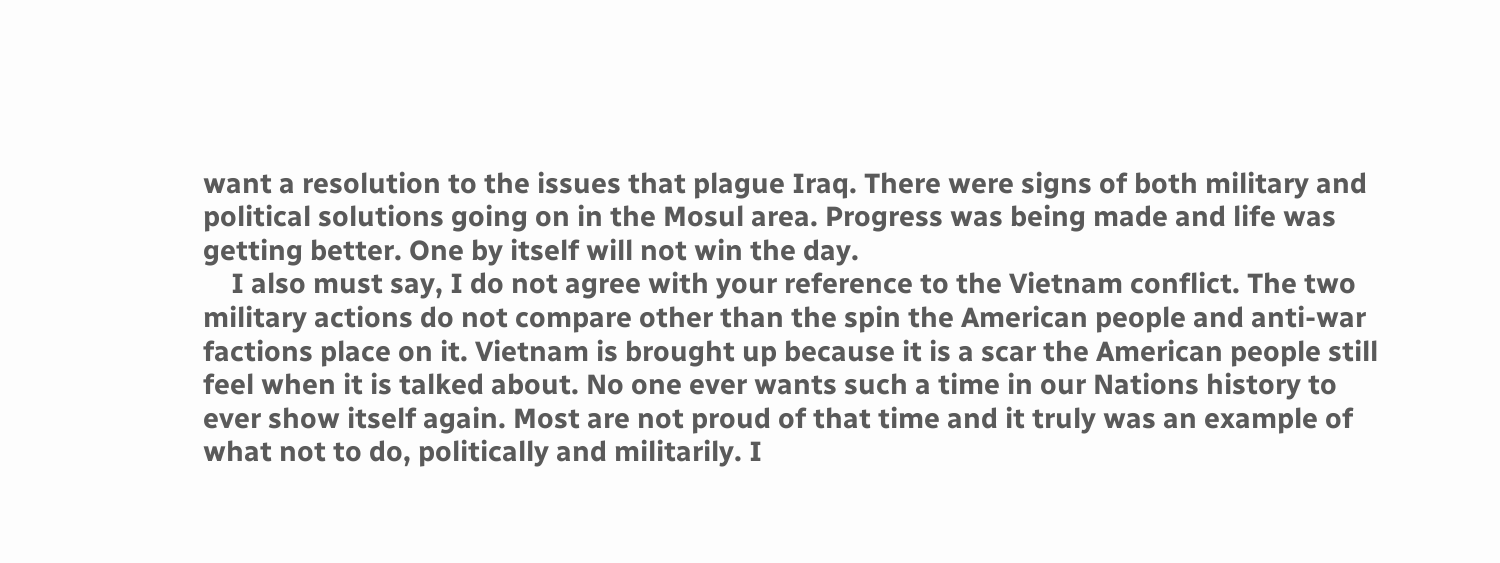want a resolution to the issues that plague Iraq. There were signs of both military and political solutions going on in the Mosul area. Progress was being made and life was getting better. One by itself will not win the day.
    I also must say, I do not agree with your reference to the Vietnam conflict. The two military actions do not compare other than the spin the American people and anti-war factions place on it. Vietnam is brought up because it is a scar the American people still feel when it is talked about. No one ever wants such a time in our Nations history to ever show itself again. Most are not proud of that time and it truly was an example of what not to do, politically and militarily. I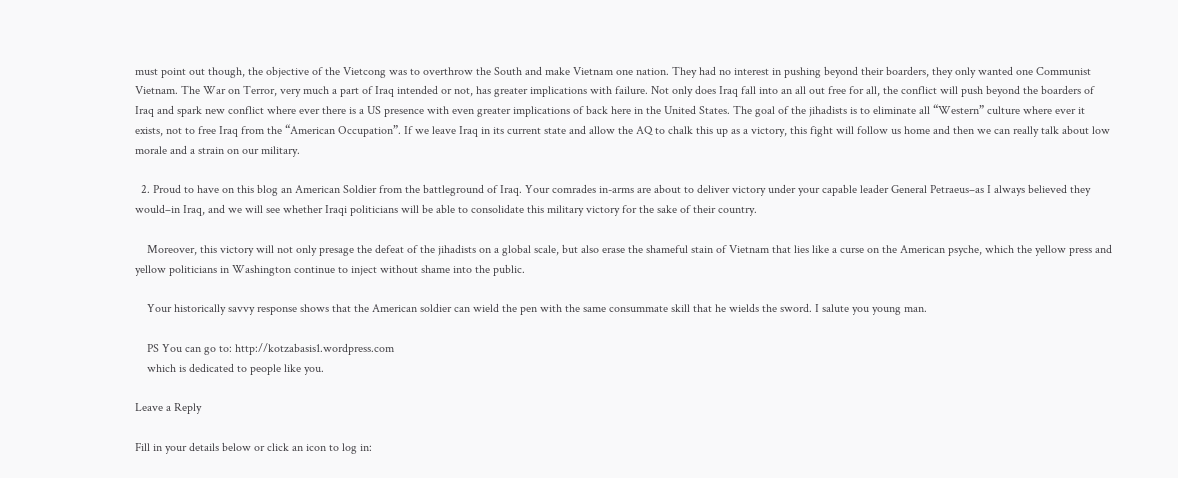must point out though, the objective of the Vietcong was to overthrow the South and make Vietnam one nation. They had no interest in pushing beyond their boarders, they only wanted one Communist Vietnam. The War on Terror, very much a part of Iraq intended or not, has greater implications with failure. Not only does Iraq fall into an all out free for all, the conflict will push beyond the boarders of Iraq and spark new conflict where ever there is a US presence with even greater implications of back here in the United States. The goal of the jihadists is to eliminate all “Western” culture where ever it exists, not to free Iraq from the “American Occupation”. If we leave Iraq in its current state and allow the AQ to chalk this up as a victory, this fight will follow us home and then we can really talk about low morale and a strain on our military.

  2. Proud to have on this blog an American Soldier from the battleground of Iraq. Your comrades in-arms are about to deliver victory under your capable leader General Petraeus–as I always believed they would–in Iraq, and we will see whether Iraqi politicians will be able to consolidate this military victory for the sake of their country.

    Moreover, this victory will not only presage the defeat of the jihadists on a global scale, but also erase the shameful stain of Vietnam that lies like a curse on the American psyche, which the yellow press and yellow politicians in Washington continue to inject without shame into the public.

    Your historically savvy response shows that the American soldier can wield the pen with the same consummate skill that he wields the sword. I salute you young man.

    PS You can go to: http://kotzabasis1.wordpress.com
    which is dedicated to people like you.

Leave a Reply

Fill in your details below or click an icon to log in: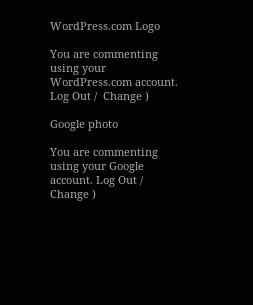WordPress.com Logo

You are commenting using your WordPress.com account. Log Out /  Change )

Google photo

You are commenting using your Google account. Log Out /  Change )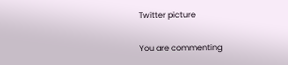Twitter picture

You are commenting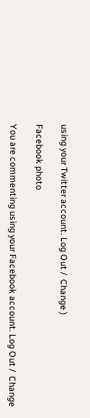using your Twitter account. Log Out /  Change )

Facebook photo

You are commenting using your Facebook account. Log Out /  Change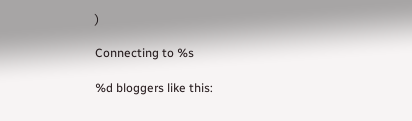)

Connecting to %s

%d bloggers like this: